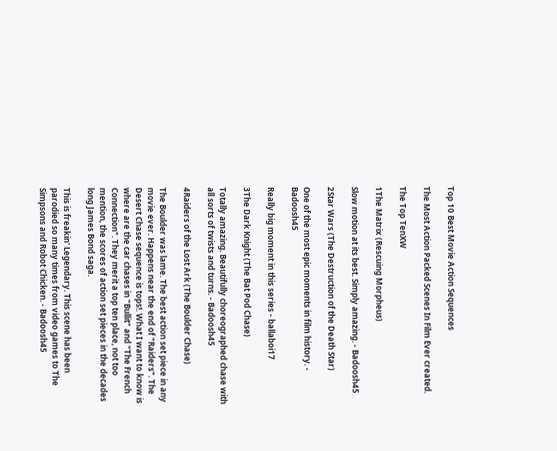Top 10 Best Movie Action Sequences

The Most Action Packed Scenes In Film Ever created.

The Top TenXW

1The Matrix (Rescuing Morpheus)

Slow motion at its best. Simply amazing. - Badoosh45

2Star Wars (The Destruction of the Death Star)

One of the most epic moments in film history. - Badoosh45

Really big moment in this series - ballaboi17

3The Dark Knight (The Bat Pod Chase)

Totally amazing. Beautifully choreographed chase with all sorts of twists and turns. - Badoosh45

4Raiders of the Lost Ark (The Boulder Chase)

The Boulder was lame. The best action set piece in any movie ever. Happens near the end of "Raiders". The Desert Chase sequence is tops!. What I want to know is where are the car chases in "Bullit" and "The French Connection". They merit a top ten place, not too mention, the scores of action set pieces in the decades long James Bond saga.

This is freakin' Legendary. This scene has been parodied so many times from video games to The Simpsons and Robot Chicken. - Badoosh45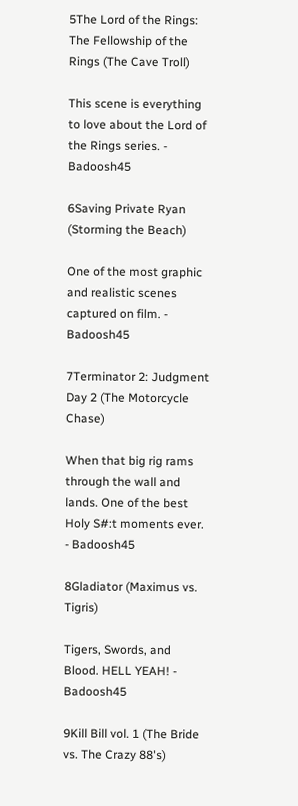5The Lord of the Rings: The Fellowship of the Rings (The Cave Troll)

This scene is everything to love about the Lord of the Rings series. - Badoosh45

6Saving Private Ryan (Storming the Beach)

One of the most graphic and realistic scenes captured on film. - Badoosh45

7Terminator 2: Judgment Day 2 (The Motorcycle Chase)

When that big rig rams through the wall and lands. One of the best Holy S#:t moments ever. - Badoosh45

8Gladiator (Maximus vs. Tigris)

Tigers, Swords, and Blood. HELL YEAH! - Badoosh45

9Kill Bill vol. 1 (The Bride vs. The Crazy 88's)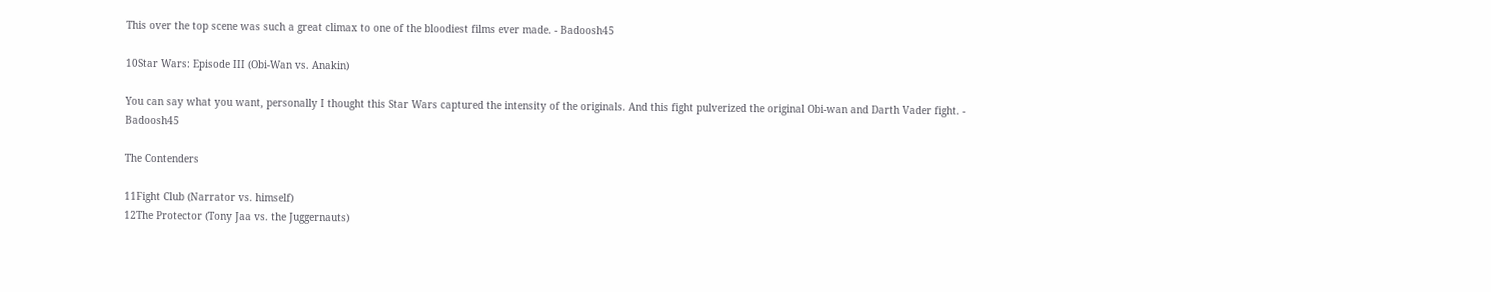This over the top scene was such a great climax to one of the bloodiest films ever made. - Badoosh45

10Star Wars: Episode III (Obi-Wan vs. Anakin)

You can say what you want, personally I thought this Star Wars captured the intensity of the originals. And this fight pulverized the original Obi-wan and Darth Vader fight. - Badoosh45

The Contenders

11Fight Club (Narrator vs. himself)
12The Protector (Tony Jaa vs. the Juggernauts)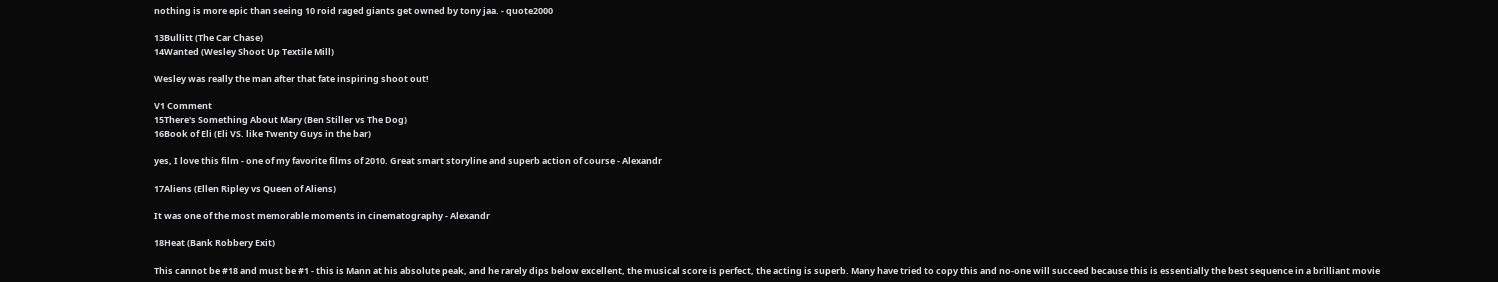nothing is more epic than seeing 10 roid raged giants get owned by tony jaa. - quote2000

13Bullitt (The Car Chase)
14Wanted (Wesley Shoot Up Textile Mill)

Wesley was really the man after that fate inspiring shoot out!

V1 Comment
15There's Something About Mary (Ben Stiller vs The Dog)
16Book of Eli (Eli VS. like Twenty Guys in the bar)

yes, I love this film - one of my favorite films of 2010. Great smart storyline and superb action of course - Alexandr

17Aliens (Ellen Ripley vs Queen of Aliens)

It was one of the most memorable moments in cinematography - Alexandr

18Heat (Bank Robbery Exit)

This cannot be #18 and must be #1 - this is Mann at his absolute peak, and he rarely dips below excellent, the musical score is perfect, the acting is superb. Many have tried to copy this and no-one will succeed because this is essentially the best sequence in a brilliant movie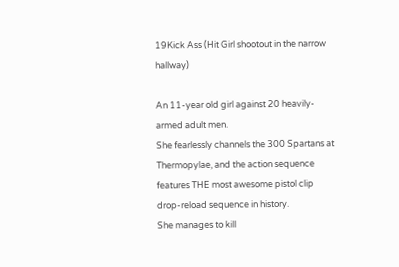19Kick Ass (Hit Girl shootout in the narrow hallway)

An 11-year old girl against 20 heavily-armed adult men.
She fearlessly channels the 300 Spartans at Thermopylae, and the action sequence features THE most awesome pistol clip drop-reload sequence in history.
She manages to kill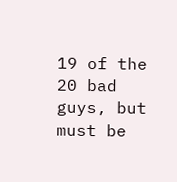19 of the 20 bad guys, but must be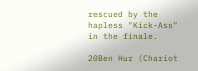rescued by the hapless "Kick-Ass" in the finale.

20Ben Hur (Chariot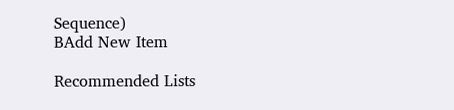Sequence)
BAdd New Item

Recommended Lists